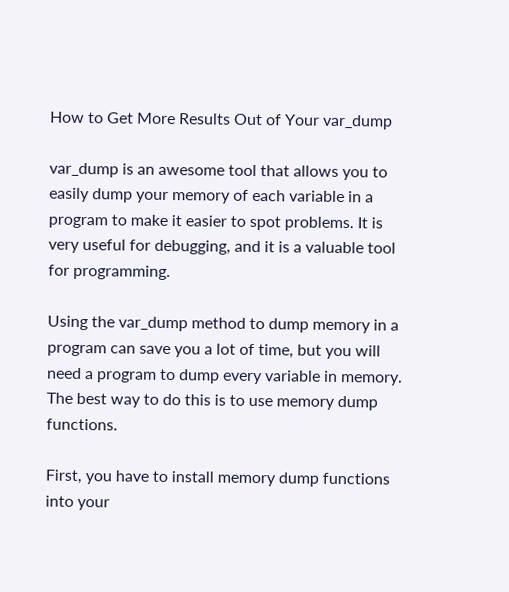How to Get More Results Out of Your var_dump

var_dump is an awesome tool that allows you to easily dump your memory of each variable in a program to make it easier to spot problems. It is very useful for debugging, and it is a valuable tool for programming.

Using the var_dump method to dump memory in a program can save you a lot of time, but you will need a program to dump every variable in memory. The best way to do this is to use memory dump functions.

First, you have to install memory dump functions into your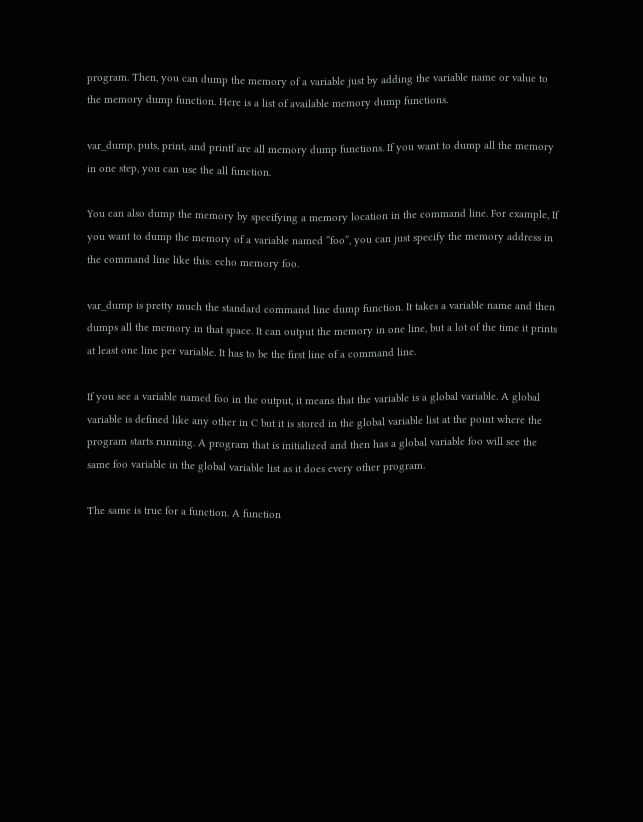program. Then, you can dump the memory of a variable just by adding the variable name or value to the memory dump function. Here is a list of available memory dump functions.

var_dump, puts, print, and printf are all memory dump functions. If you want to dump all the memory in one step, you can use the all function.

You can also dump the memory by specifying a memory location in the command line. For example, If you want to dump the memory of a variable named “foo”, you can just specify the memory address in the command line like this: echo memory foo.

var_dump is pretty much the standard command line dump function. It takes a variable name and then dumps all the memory in that space. It can output the memory in one line, but a lot of the time it prints at least one line per variable. It has to be the first line of a command line.

If you see a variable named foo in the output, it means that the variable is a global variable. A global variable is defined like any other in C but it is stored in the global variable list at the point where the program starts running. A program that is initialized and then has a global variable foo will see the same foo variable in the global variable list as it does every other program.

The same is true for a function. A function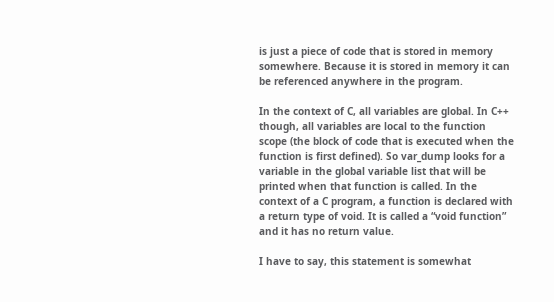is just a piece of code that is stored in memory somewhere. Because it is stored in memory it can be referenced anywhere in the program.

In the context of C, all variables are global. In C++ though, all variables are local to the function scope (the block of code that is executed when the function is first defined). So var_dump looks for a variable in the global variable list that will be printed when that function is called. In the context of a C program, a function is declared with a return type of void. It is called a “void function” and it has no return value.

I have to say, this statement is somewhat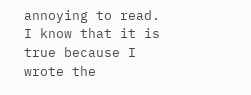annoying to read. I know that it is true because I wrote the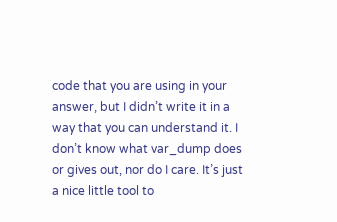code that you are using in your answer, but I didn’t write it in a way that you can understand it. I don’t know what var_dump does or gives out, nor do I care. It’s just a nice little tool to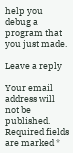help you debug a program that you just made.

Leave a reply

Your email address will not be published. Required fields are marked *